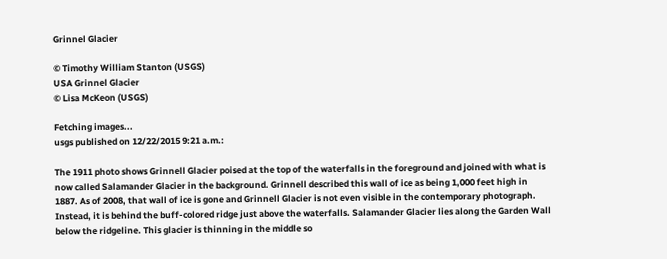Grinnel Glacier

© Timothy William Stanton (USGS)
USA Grinnel Glacier
© Lisa McKeon (USGS)

Fetching images...
usgs published on 12/22/2015 9:21 a.m.:

The 1911 photo shows Grinnell Glacier poised at the top of the waterfalls in the foreground and joined with what is now called Salamander Glacier in the background. Grinnell described this wall of ice as being 1,000 feet high in 1887. As of 2008, that wall of ice is gone and Grinnell Glacier is not even visible in the contemporary photograph. Instead, it is behind the buff-colored ridge just above the waterfalls. Salamander Glacier lies along the Garden Wall below the ridgeline. This glacier is thinning in the middle so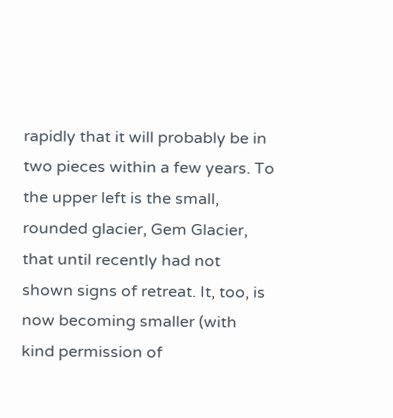rapidly that it will probably be in two pieces within a few years. To the upper left is the small, rounded glacier, Gem Glacier, that until recently had not shown signs of retreat. It, too, is now becoming smaller (with kind permission of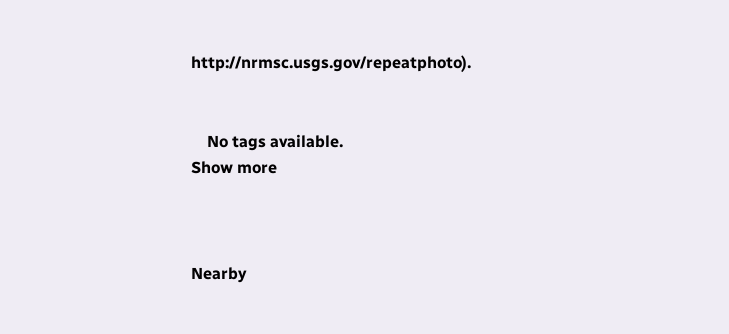http://nrmsc.usgs.gov/repeatphoto).


    No tags available.
Show more



Nearby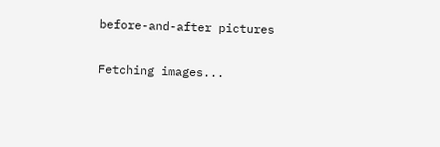before-and-after pictures

Fetching images...